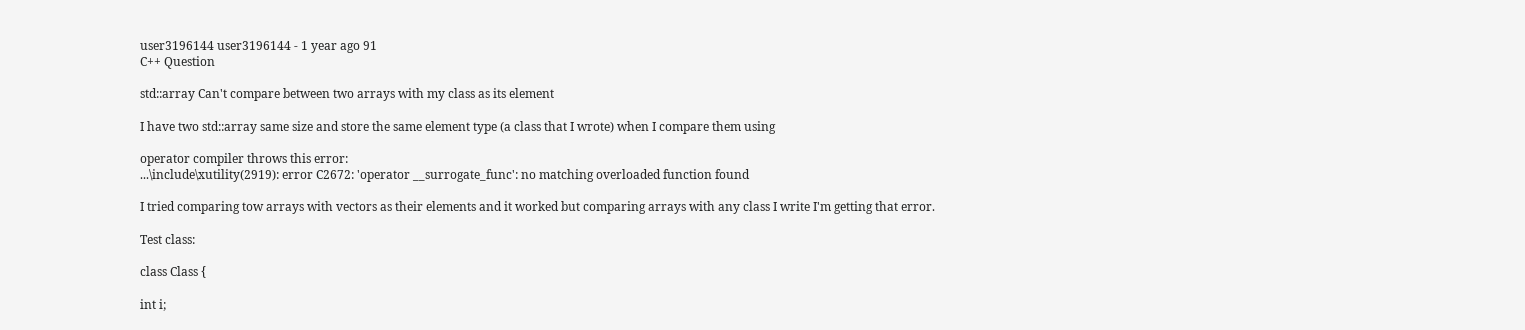user3196144 user3196144 - 1 year ago 91
C++ Question

std::array Can't compare between two arrays with my class as its element

I have two std::array same size and store the same element type (a class that I wrote) when I compare them using

operator compiler throws this error:
...\include\xutility(2919): error C2672: 'operator __surrogate_func': no matching overloaded function found

I tried comparing tow arrays with vectors as their elements and it worked but comparing arrays with any class I write I'm getting that error.

Test class:

class Class {

int i;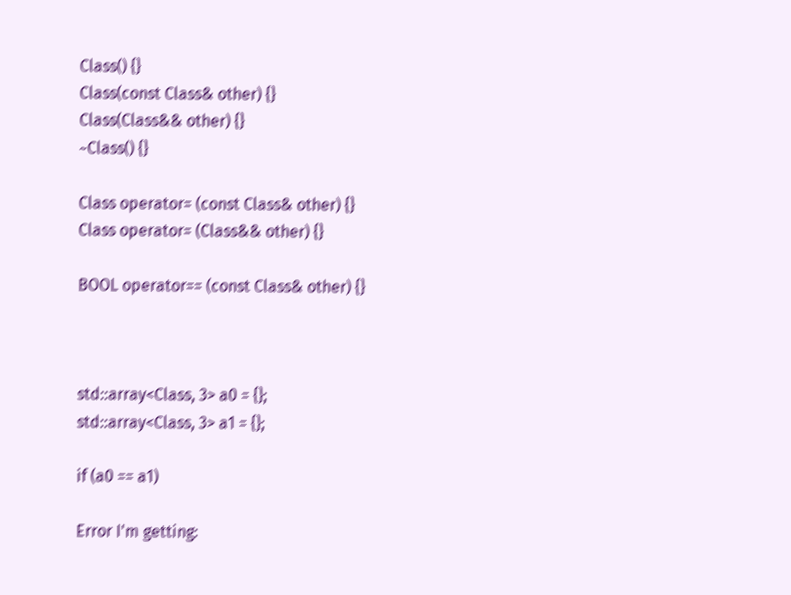Class() {}
Class(const Class& other) {}
Class(Class&& other) {}
~Class() {}

Class operator= (const Class& other) {}
Class operator= (Class&& other) {}

BOOL operator== (const Class& other) {}



std::array<Class, 3> a0 = {};
std::array<Class, 3> a1 = {};

if (a0 == a1)

Error I'm getting: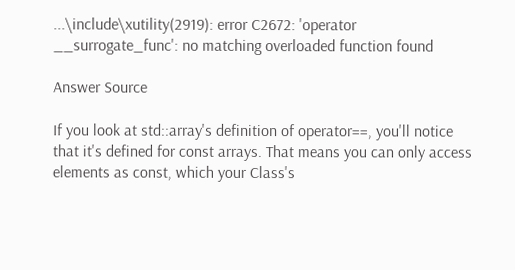...\include\xutility(2919): error C2672: 'operator __surrogate_func': no matching overloaded function found

Answer Source

If you look at std::array's definition of operator==, you'll notice that it's defined for const arrays. That means you can only access elements as const, which your Class's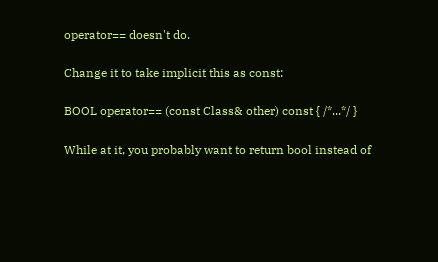operator== doesn't do.

Change it to take implicit this as const:

BOOL operator== (const Class& other) const { /*...*/ }

While at it, you probably want to return bool instead of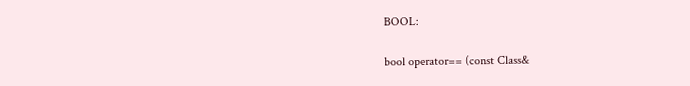BOOL:

bool operator== (const Class&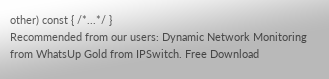other) const { /*...*/ }
Recommended from our users: Dynamic Network Monitoring from WhatsUp Gold from IPSwitch. Free Download